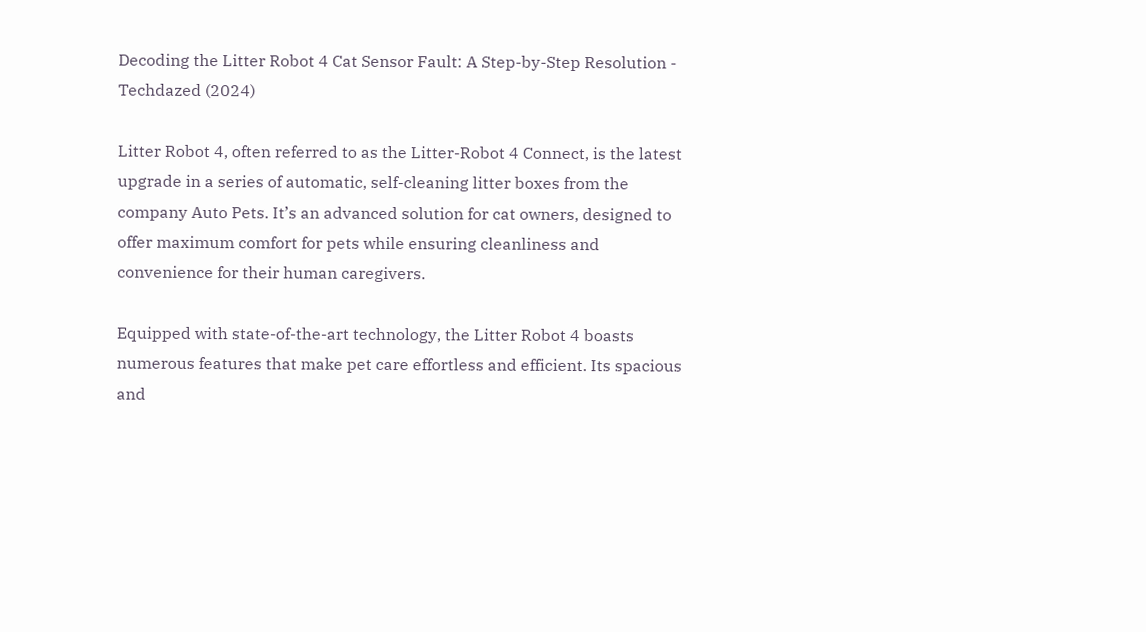Decoding the Litter Robot 4 Cat Sensor Fault: A Step-by-Step Resolution - Techdazed (2024)

Litter Robot 4, often referred to as the Litter-Robot 4 Connect, is the latest upgrade in a series of automatic, self-cleaning litter boxes from the company Auto Pets. It’s an advanced solution for cat owners, designed to offer maximum comfort for pets while ensuring cleanliness and convenience for their human caregivers.

Equipped with state-of-the-art technology, the Litter Robot 4 boasts numerous features that make pet care effortless and efficient. Its spacious and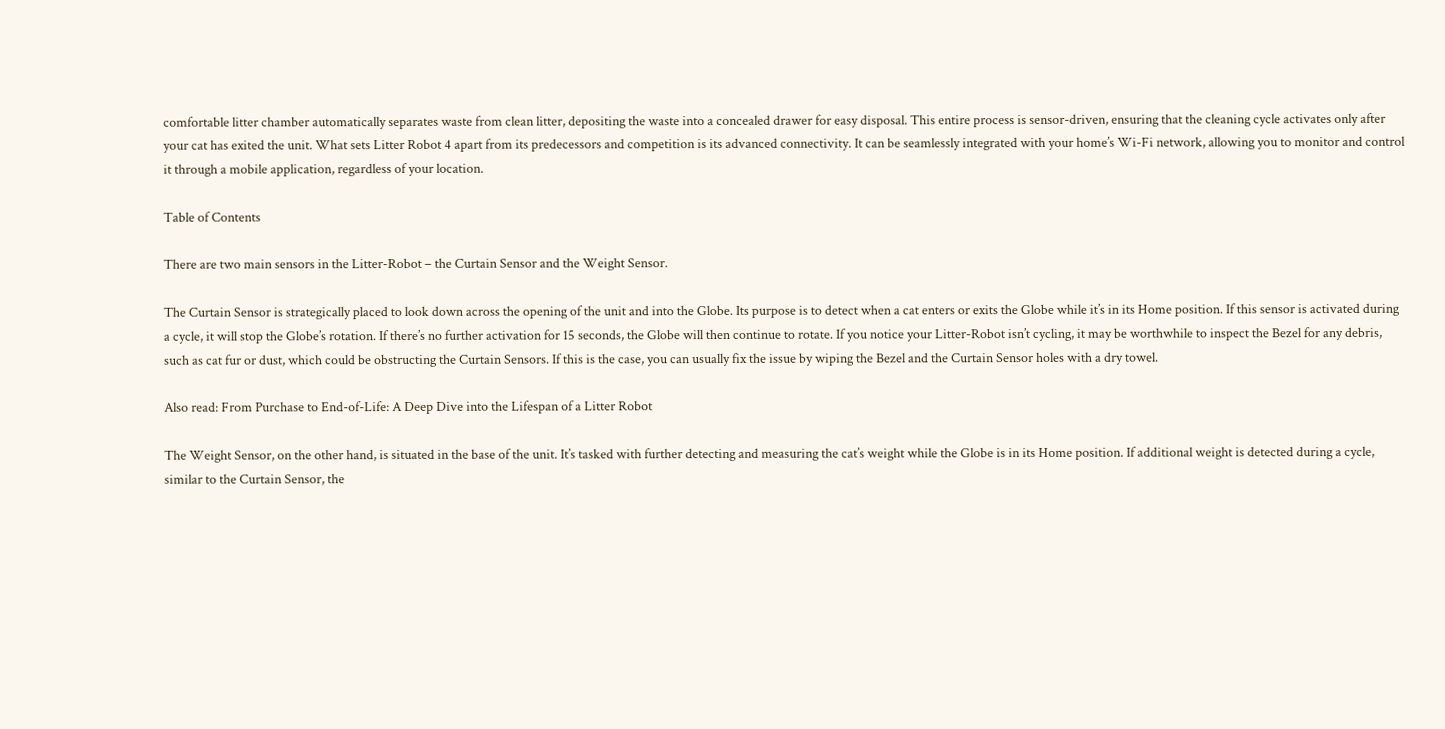comfortable litter chamber automatically separates waste from clean litter, depositing the waste into a concealed drawer for easy disposal. This entire process is sensor-driven, ensuring that the cleaning cycle activates only after your cat has exited the unit. What sets Litter Robot 4 apart from its predecessors and competition is its advanced connectivity. It can be seamlessly integrated with your home’s Wi-Fi network, allowing you to monitor and control it through a mobile application, regardless of your location.

Table of Contents

There are two main sensors in the Litter-Robot – the Curtain Sensor and the Weight Sensor.

The Curtain Sensor is strategically placed to look down across the opening of the unit and into the Globe. Its purpose is to detect when a cat enters or exits the Globe while it’s in its Home position. If this sensor is activated during a cycle, it will stop the Globe’s rotation. If there’s no further activation for 15 seconds, the Globe will then continue to rotate. If you notice your Litter-Robot isn’t cycling, it may be worthwhile to inspect the Bezel for any debris, such as cat fur or dust, which could be obstructing the Curtain Sensors. If this is the case, you can usually fix the issue by wiping the Bezel and the Curtain Sensor holes with a dry towel.

Also read: From Purchase to End-of-Life: A Deep Dive into the Lifespan of a Litter Robot

The Weight Sensor, on the other hand, is situated in the base of the unit. It’s tasked with further detecting and measuring the cat’s weight while the Globe is in its Home position. If additional weight is detected during a cycle, similar to the Curtain Sensor, the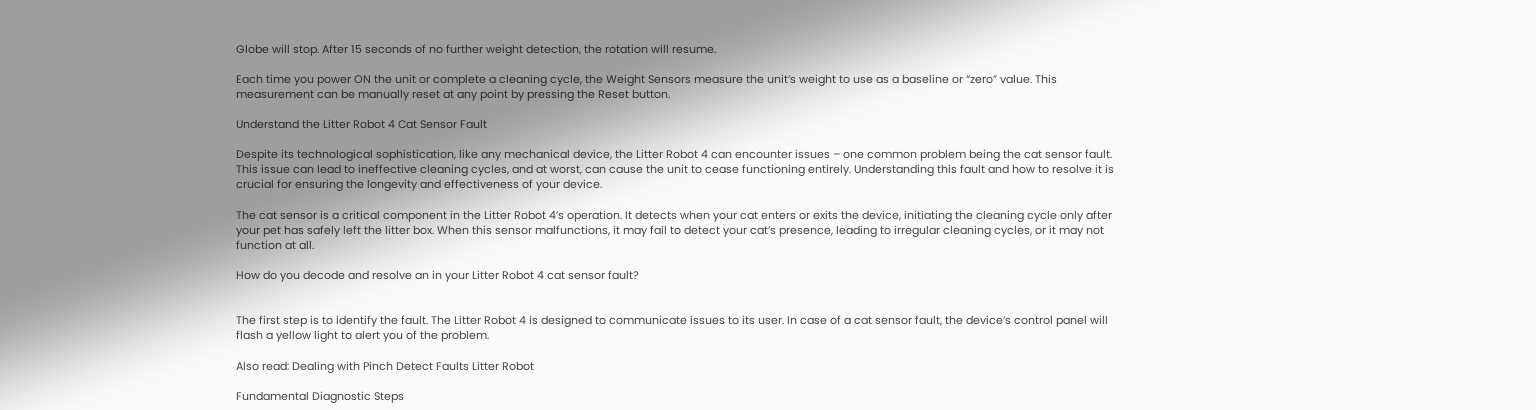Globe will stop. After 15 seconds of no further weight detection, the rotation will resume.

Each time you power ON the unit or complete a cleaning cycle, the Weight Sensors measure the unit’s weight to use as a baseline or “zero” value. This measurement can be manually reset at any point by pressing the Reset button.

Understand the Litter Robot 4 Cat Sensor Fault

Despite its technological sophistication, like any mechanical device, the Litter Robot 4 can encounter issues – one common problem being the cat sensor fault. This issue can lead to ineffective cleaning cycles, and at worst, can cause the unit to cease functioning entirely. Understanding this fault and how to resolve it is crucial for ensuring the longevity and effectiveness of your device.

The cat sensor is a critical component in the Litter Robot 4’s operation. It detects when your cat enters or exits the device, initiating the cleaning cycle only after your pet has safely left the litter box. When this sensor malfunctions, it may fail to detect your cat’s presence, leading to irregular cleaning cycles, or it may not function at all.

How do you decode and resolve an in your Litter Robot 4 cat sensor fault?


The first step is to identify the fault. The Litter Robot 4 is designed to communicate issues to its user. In case of a cat sensor fault, the device’s control panel will flash a yellow light to alert you of the problem.

Also read: Dealing with Pinch Detect Faults Litter Robot

Fundamental Diagnostic Steps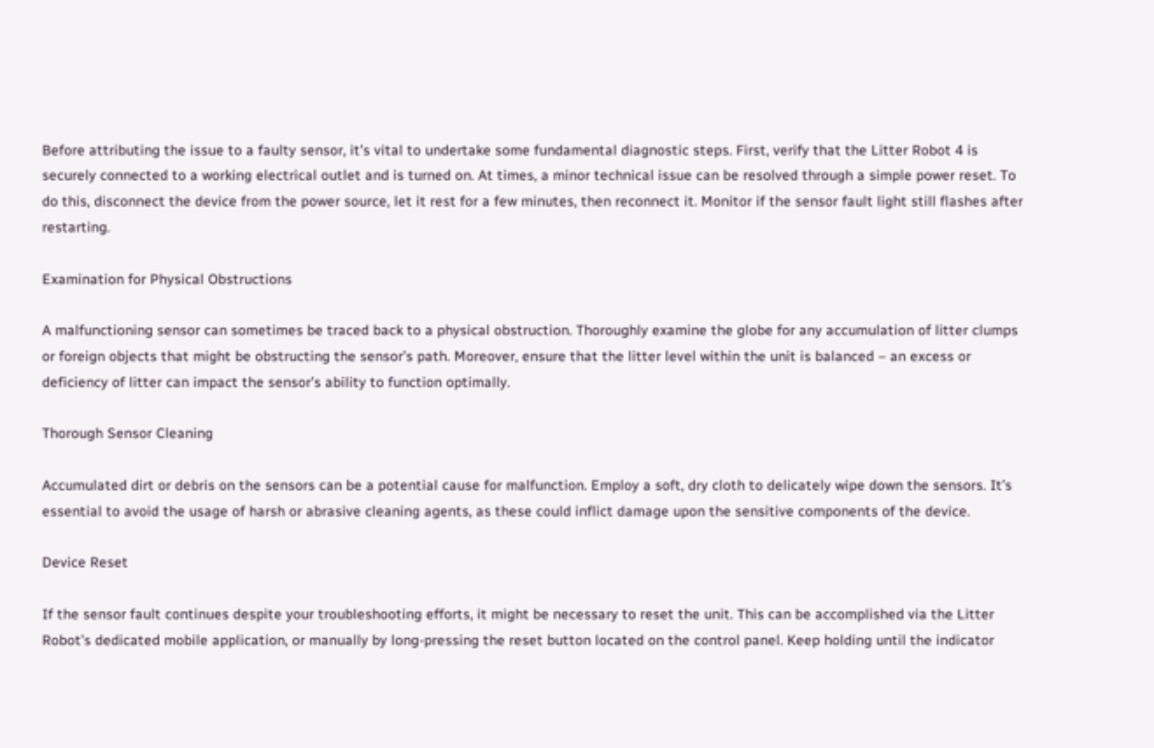Before attributing the issue to a faulty sensor, it’s vital to undertake some fundamental diagnostic steps. First, verify that the Litter Robot 4 is securely connected to a working electrical outlet and is turned on. At times, a minor technical issue can be resolved through a simple power reset. To do this, disconnect the device from the power source, let it rest for a few minutes, then reconnect it. Monitor if the sensor fault light still flashes after restarting.

Examination for Physical Obstructions

A malfunctioning sensor can sometimes be traced back to a physical obstruction. Thoroughly examine the globe for any accumulation of litter clumps or foreign objects that might be obstructing the sensor’s path. Moreover, ensure that the litter level within the unit is balanced – an excess or deficiency of litter can impact the sensor’s ability to function optimally.

Thorough Sensor Cleaning

Accumulated dirt or debris on the sensors can be a potential cause for malfunction. Employ a soft, dry cloth to delicately wipe down the sensors. It’s essential to avoid the usage of harsh or abrasive cleaning agents, as these could inflict damage upon the sensitive components of the device.

Device Reset

If the sensor fault continues despite your troubleshooting efforts, it might be necessary to reset the unit. This can be accomplished via the Litter Robot’s dedicated mobile application, or manually by long-pressing the reset button located on the control panel. Keep holding until the indicator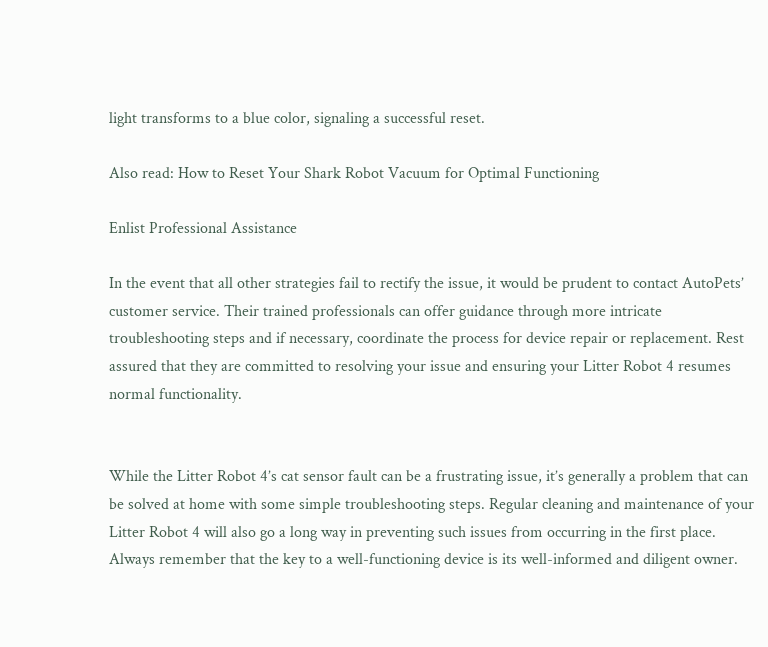light transforms to a blue color, signaling a successful reset.

Also read: How to Reset Your Shark Robot Vacuum for Optimal Functioning

Enlist Professional Assistance

In the event that all other strategies fail to rectify the issue, it would be prudent to contact AutoPets’ customer service. Their trained professionals can offer guidance through more intricate troubleshooting steps and if necessary, coordinate the process for device repair or replacement. Rest assured that they are committed to resolving your issue and ensuring your Litter Robot 4 resumes normal functionality.


While the Litter Robot 4’s cat sensor fault can be a frustrating issue, it’s generally a problem that can be solved at home with some simple troubleshooting steps. Regular cleaning and maintenance of your Litter Robot 4 will also go a long way in preventing such issues from occurring in the first place. Always remember that the key to a well-functioning device is its well-informed and diligent owner.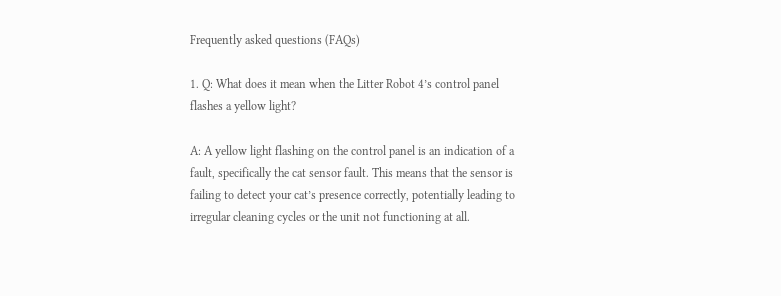Frequently asked questions (FAQs)

1. Q: What does it mean when the Litter Robot 4’s control panel flashes a yellow light?

A: A yellow light flashing on the control panel is an indication of a fault, specifically the cat sensor fault. This means that the sensor is failing to detect your cat’s presence correctly, potentially leading to irregular cleaning cycles or the unit not functioning at all.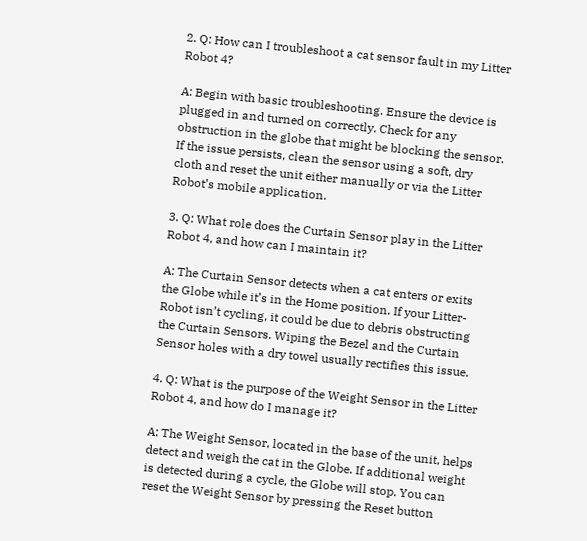2. Q: How can I troubleshoot a cat sensor fault in my Litter Robot 4?

A: Begin with basic troubleshooting. Ensure the device is plugged in and turned on correctly. Check for any obstruction in the globe that might be blocking the sensor. If the issue persists, clean the sensor using a soft, dry cloth and reset the unit either manually or via the Litter Robot’s mobile application.

3. Q: What role does the Curtain Sensor play in the Litter Robot 4, and how can I maintain it?

A: The Curtain Sensor detects when a cat enters or exits the Globe while it’s in the Home position. If your Litter-Robot isn’t cycling, it could be due to debris obstructing the Curtain Sensors. Wiping the Bezel and the Curtain Sensor holes with a dry towel usually rectifies this issue.

4. Q: What is the purpose of the Weight Sensor in the Litter Robot 4, and how do I manage it?

A: The Weight Sensor, located in the base of the unit, helps detect and weigh the cat in the Globe. If additional weight is detected during a cycle, the Globe will stop. You can reset the Weight Sensor by pressing the Reset button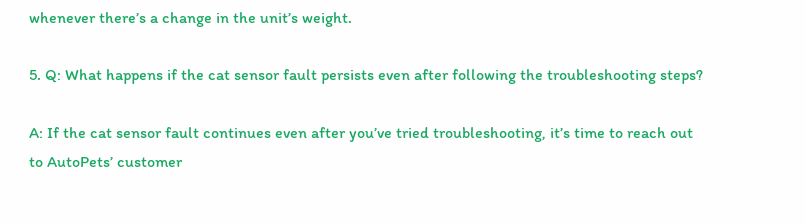whenever there’s a change in the unit’s weight.

5. Q: What happens if the cat sensor fault persists even after following the troubleshooting steps?

A: If the cat sensor fault continues even after you’ve tried troubleshooting, it’s time to reach out to AutoPets’ customer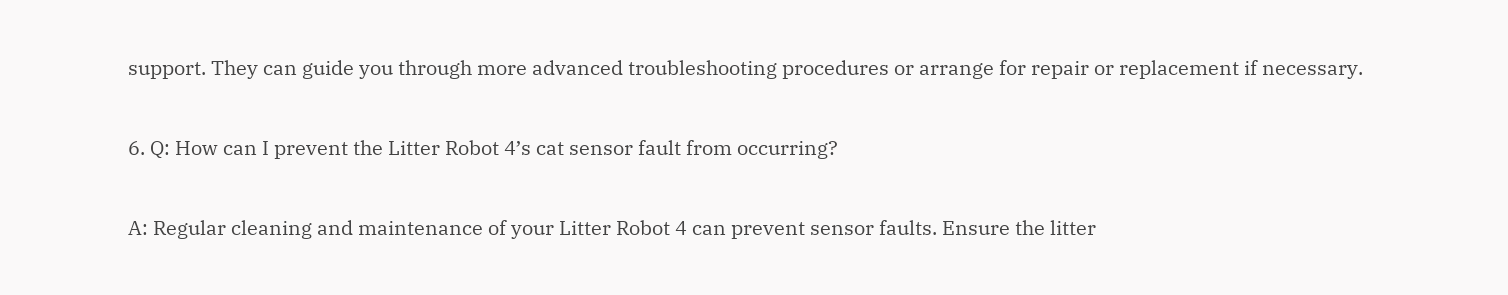support. They can guide you through more advanced troubleshooting procedures or arrange for repair or replacement if necessary.

6. Q: How can I prevent the Litter Robot 4’s cat sensor fault from occurring?

A: Regular cleaning and maintenance of your Litter Robot 4 can prevent sensor faults. Ensure the litter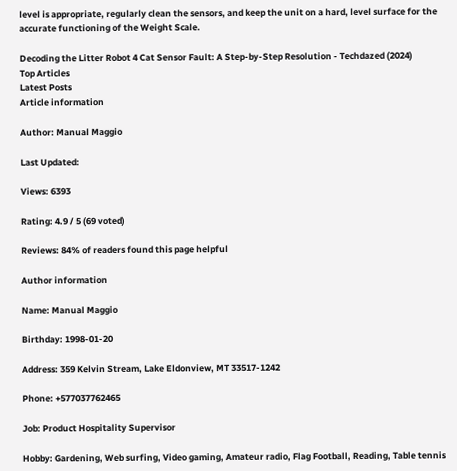level is appropriate, regularly clean the sensors, and keep the unit on a hard, level surface for the accurate functioning of the Weight Scale.

Decoding the Litter Robot 4 Cat Sensor Fault: A Step-by-Step Resolution - Techdazed (2024)
Top Articles
Latest Posts
Article information

Author: Manual Maggio

Last Updated:

Views: 6393

Rating: 4.9 / 5 (69 voted)

Reviews: 84% of readers found this page helpful

Author information

Name: Manual Maggio

Birthday: 1998-01-20

Address: 359 Kelvin Stream, Lake Eldonview, MT 33517-1242

Phone: +577037762465

Job: Product Hospitality Supervisor

Hobby: Gardening, Web surfing, Video gaming, Amateur radio, Flag Football, Reading, Table tennis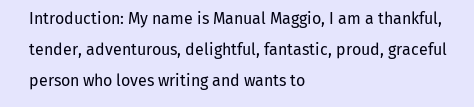Introduction: My name is Manual Maggio, I am a thankful, tender, adventurous, delightful, fantastic, proud, graceful person who loves writing and wants to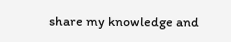share my knowledge and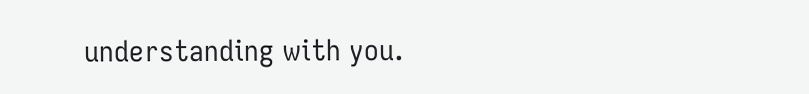understanding with you.